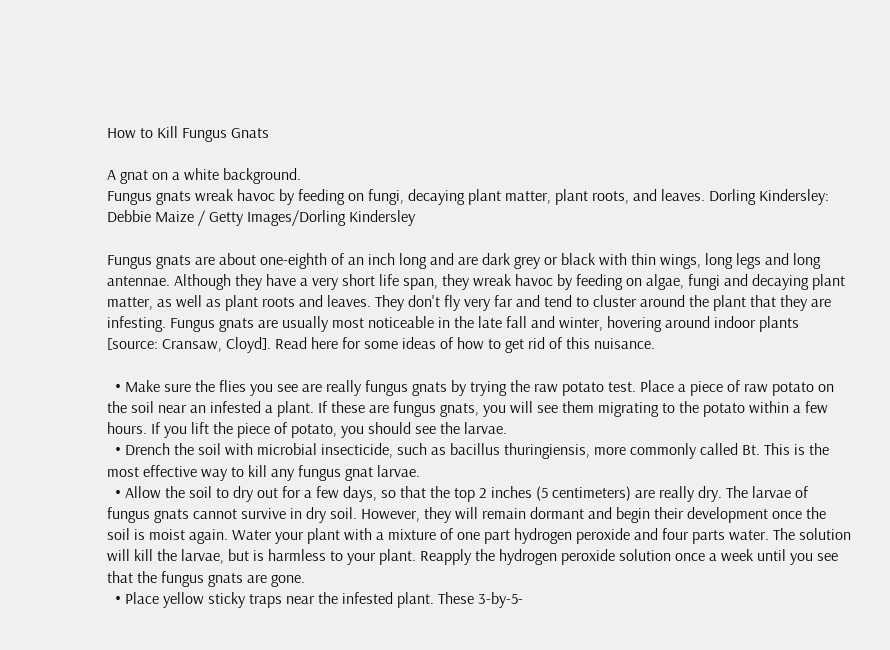How to Kill Fungus Gnats

A gnat on a white background.
Fungus gnats wreak havoc by feeding on fungi, decaying plant matter, plant roots, and leaves. Dorling Kindersley: Debbie Maize / Getty Images/Dorling Kindersley

Fungus gnats are about one-eighth of an inch long and are dark grey or black with thin wings, long legs and long antennae. Although they have a very short life span, they wreak havoc by feeding on algae, fungi and decaying plant matter, as well as plant roots and leaves. They don't fly very far and tend to cluster around the plant that they are infesting. Fungus gnats are usually most noticeable in the late fall and winter, hovering around indoor plants [source: Cransaw, Cloyd]. Read here for some ideas of how to get rid of this nuisance.

  • Make sure the flies you see are really fungus gnats by trying the raw potato test. Place a piece of raw potato on the soil near an infested a plant. If these are fungus gnats, you will see them migrating to the potato within a few hours. If you lift the piece of potato, you should see the larvae.
  • Drench the soil with microbial insecticide, such as bacillus thuringiensis, more commonly called Bt. This is the most effective way to kill any fungus gnat larvae.
  • Allow the soil to dry out for a few days, so that the top 2 inches (5 centimeters) are really dry. The larvae of fungus gnats cannot survive in dry soil. However, they will remain dormant and begin their development once the soil is moist again. Water your plant with a mixture of one part hydrogen peroxide and four parts water. The solution will kill the larvae, but is harmless to your plant. Reapply the hydrogen peroxide solution once a week until you see that the fungus gnats are gone.
  • Place yellow sticky traps near the infested plant. These 3-by-5-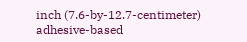inch (7.6-by-12.7-centimeter) adhesive-based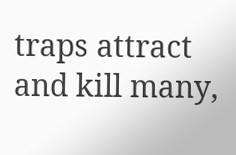traps attract and kill many,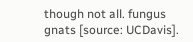though not all. fungus gnats [source: UCDavis].